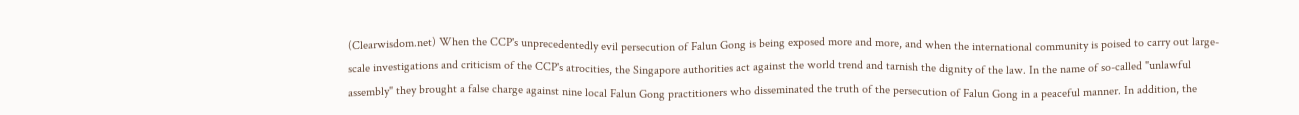(Clearwisdom.net) When the CCP's unprecedentedly evil persecution of Falun Gong is being exposed more and more, and when the international community is poised to carry out large-scale investigations and criticism of the CCP's atrocities, the Singapore authorities act against the world trend and tarnish the dignity of the law. In the name of so-called "unlawful assembly" they brought a false charge against nine local Falun Gong practitioners who disseminated the truth of the persecution of Falun Gong in a peaceful manner. In addition, the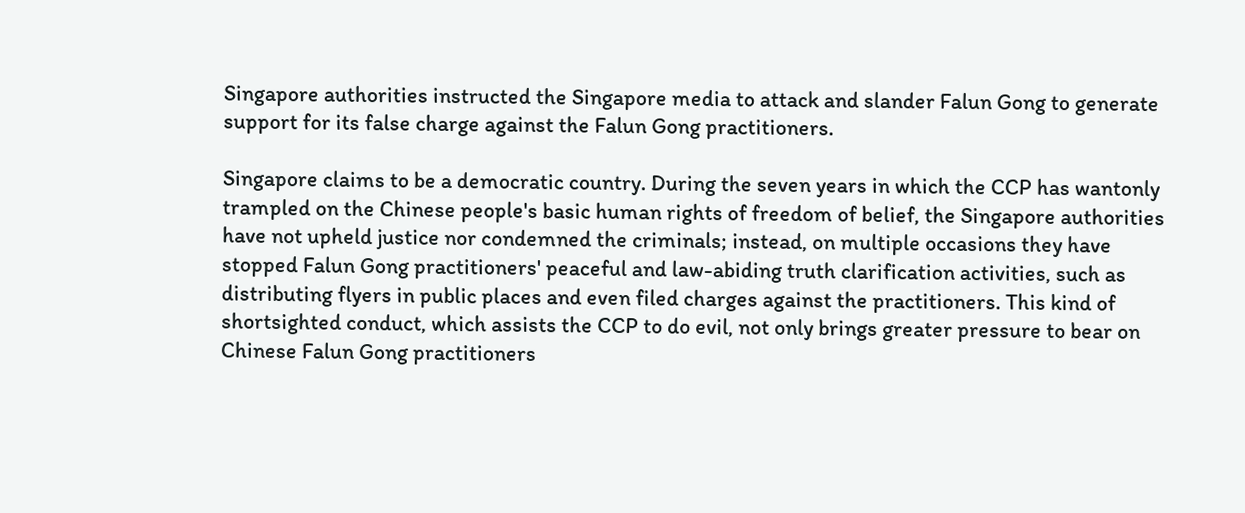Singapore authorities instructed the Singapore media to attack and slander Falun Gong to generate support for its false charge against the Falun Gong practitioners.

Singapore claims to be a democratic country. During the seven years in which the CCP has wantonly trampled on the Chinese people's basic human rights of freedom of belief, the Singapore authorities have not upheld justice nor condemned the criminals; instead, on multiple occasions they have stopped Falun Gong practitioners' peaceful and law-abiding truth clarification activities, such as distributing flyers in public places and even filed charges against the practitioners. This kind of shortsighted conduct, which assists the CCP to do evil, not only brings greater pressure to bear on Chinese Falun Gong practitioners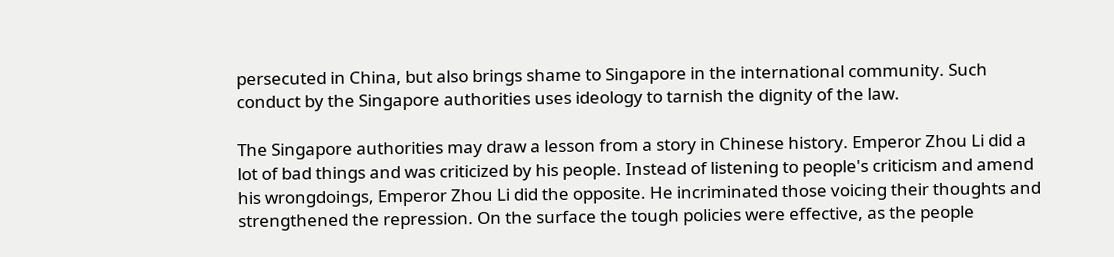persecuted in China, but also brings shame to Singapore in the international community. Such conduct by the Singapore authorities uses ideology to tarnish the dignity of the law.

The Singapore authorities may draw a lesson from a story in Chinese history. Emperor Zhou Li did a lot of bad things and was criticized by his people. Instead of listening to people's criticism and amend his wrongdoings, Emperor Zhou Li did the opposite. He incriminated those voicing their thoughts and strengthened the repression. On the surface the tough policies were effective, as the people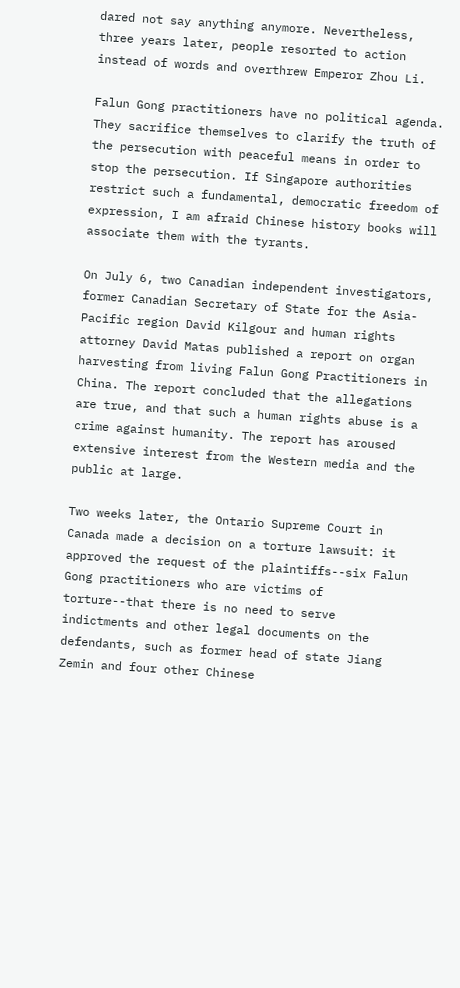dared not say anything anymore. Nevertheless, three years later, people resorted to action instead of words and overthrew Emperor Zhou Li.

Falun Gong practitioners have no political agenda. They sacrifice themselves to clarify the truth of the persecution with peaceful means in order to stop the persecution. If Singapore authorities restrict such a fundamental, democratic freedom of expression, I am afraid Chinese history books will associate them with the tyrants.

On July 6, two Canadian independent investigators, former Canadian Secretary of State for the Asia-Pacific region David Kilgour and human rights attorney David Matas published a report on organ harvesting from living Falun Gong Practitioners in China. The report concluded that the allegations are true, and that such a human rights abuse is a crime against humanity. The report has aroused extensive interest from the Western media and the public at large.

Two weeks later, the Ontario Supreme Court in Canada made a decision on a torture lawsuit: it approved the request of the plaintiffs--six Falun Gong practitioners who are victims of torture--that there is no need to serve indictments and other legal documents on the defendants, such as former head of state Jiang Zemin and four other Chinese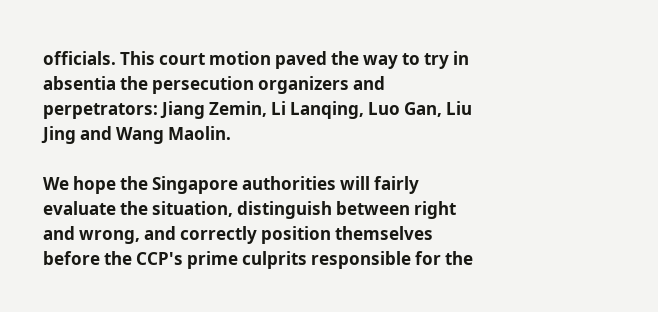officials. This court motion paved the way to try in absentia the persecution organizers and perpetrators: Jiang Zemin, Li Lanqing, Luo Gan, Liu Jing and Wang Maolin.

We hope the Singapore authorities will fairly evaluate the situation, distinguish between right and wrong, and correctly position themselves before the CCP's prime culprits responsible for the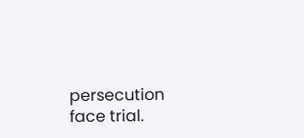persecution face trial.